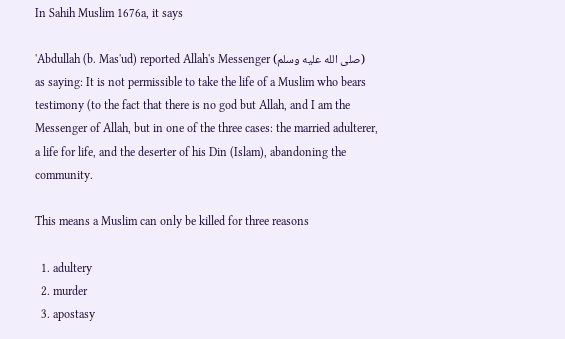In Sahih Muslim 1676a, it says

'Abdullah (b. Mas'ud) reported Allah's Messenger (صلى الله عليه وسلم) as saying: It is not permissible to take the life of a Muslim who bears testimony (to the fact that there is no god but Allah, and I am the Messenger of Allah, but in one of the three cases: the married adulterer, a life for life, and the deserter of his Din (Islam), abandoning the community.

This means a Muslim can only be killed for three reasons

  1. adultery
  2. murder
  3. apostasy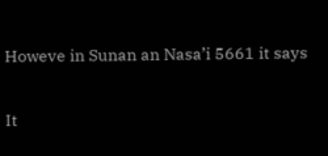Howeve in Sunan an Nasa’i 5661 it says

It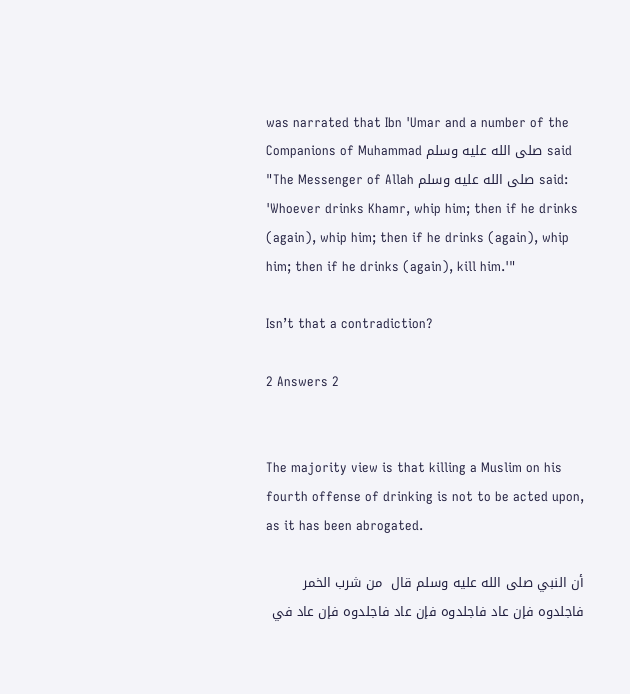was narrated that Ibn 'Umar and a number of the Companions of Muhammad صلى الله عليه وسلم said "The Messenger of Allah صلى الله عليه وسلم said: 'Whoever drinks Khamr, whip him; then if he drinks (again), whip him; then if he drinks (again), whip him; then if he drinks (again), kill him.'"

Isn’t that a contradiction?

2 Answers 2


The majority view is that killing a Muslim on his fourth offense of drinking is not to be acted upon, as it has been abrogated.

أن النبي صلى الله عليه وسلم قال  من شرب الخمر فاجلدوه فإن عاد فاجلدوه فإن عاد فاجلدوه فإن عاد في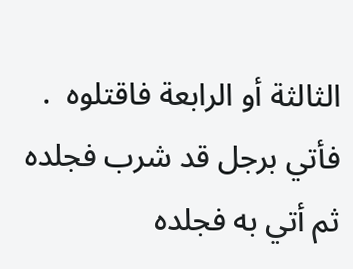الثالثة أو الرابعة فاقتلوه  . فأتي برجل قد شرب فجلده ثم أتي به فجلده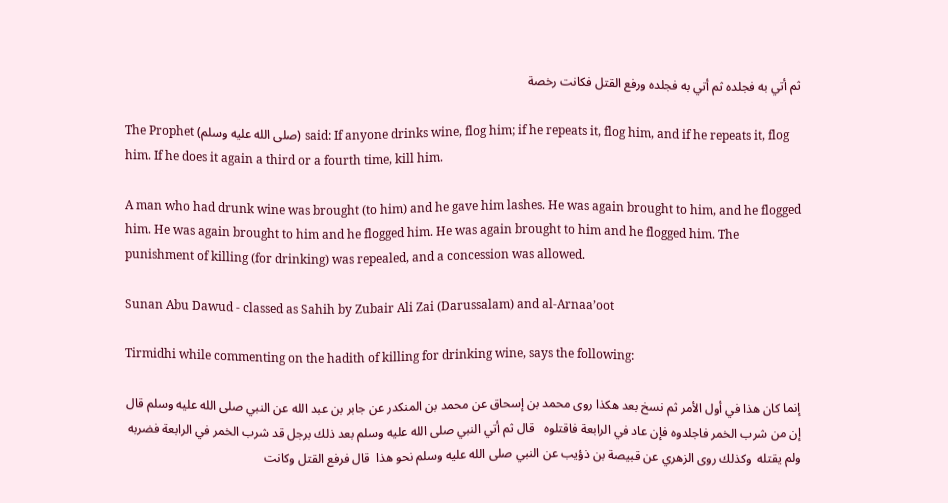ثم أتي به فجلده ثم أتي به فجلده ورفع القتل فكانت رخصة

The Prophet (صلى الله عليه وسلم) said: If anyone drinks wine, flog him; if he repeats it, flog him, and if he repeats it, flog him. If he does it again a third or a fourth time, kill him.

A man who had drunk wine was brought (to him) and he gave him lashes. He was again brought to him, and he flogged him. He was again brought to him and he flogged him. He was again brought to him and he flogged him. The punishment of killing (for drinking) was repealed, and a concession was allowed.

Sunan Abu Dawud - classed as Sahih by Zubair Ali Zai (Darussalam) and al-Arnaa’oot

Tirmidhi while commenting on the hadith of killing for drinking wine, says the following:

إنما كان هذا في أول الأمر ثم نسخ بعد هكذا روى محمد بن إسحاق عن محمد بن المنكدر عن جابر بن عبد الله عن النبي صلى الله عليه وسلم قال  إن من شرب الخمر فاجلدوه فإن عاد في الرابعة فاقتلوه   قال ثم أتي النبي صلى الله عليه وسلم بعد ذلك برجل قد شرب الخمر في الرابعة فضربه ولم يقتله  وكذلك روى الزهري عن قبيصة بن ذؤيب عن النبي صلى الله عليه وسلم نحو هذا  قال فرفع القتل وكانت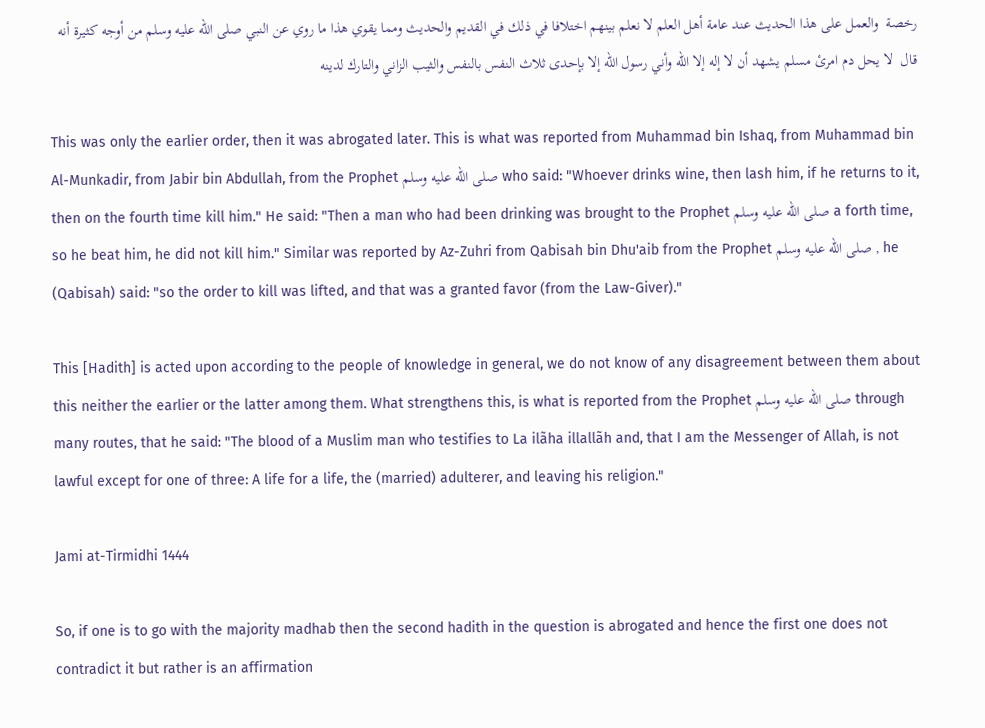رخصة  والعمل على هذا الحديث عند عامة أهل العلم لا نعلم بينهم اختلافا في ذلك في القديم والحديث ومما يقوي هذا ما روي عن النبي صلى الله عليه وسلم من أوجه كثيرة أنه قال  لا يحل دم امرئ مسلم يشهد أن لا إله إلا الله وأني رسول الله إلا بإحدى ثلاث النفس بالنفس والثيب الزاني والتارك لدينه

This was only the earlier order, then it was abrogated later. This is what was reported from Muhammad bin Ishaq, from Muhammad bin Al-Munkadir, from Jabir bin Abdullah, from the Prophet صلى الله عليه وسلم who said: "Whoever drinks wine, then lash him, if he returns to it, then on the fourth time kill him." He said: "Then a man who had been drinking was brought to the Prophet صلى الله عليه وسلم a forth time, so he beat him, he did not kill him." Similar was reported by Az-Zuhri from Qabisah bin Dhu'aib from the Prophet صلى الله عليه وسلم , he (Qabisah) said: "so the order to kill was lifted, and that was a granted favor (from the Law-Giver)."

This [Hadith] is acted upon according to the people of knowledge in general, we do not know of any disagreement between them about this neither the earlier or the latter among them. What strengthens this, is what is reported from the Prophet صلى الله عليه وسلم through many routes, that he said: "The blood of a Muslim man who testifies to La ilãha illallãh and, that I am the Messenger of Allah, is not lawful except for one of three: A life for a life, the (married) adulterer, and leaving his religion."

Jami at-Tirmidhi 1444

So, if one is to go with the majority madhab then the second hadith in the question is abrogated and hence the first one does not contradict it but rather is an affirmation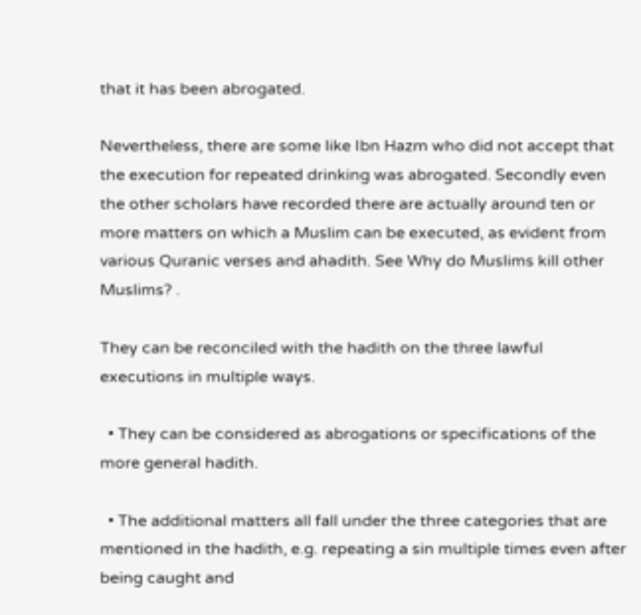that it has been abrogated.

Nevertheless, there are some like Ibn Hazm who did not accept that the execution for repeated drinking was abrogated. Secondly even the other scholars have recorded there are actually around ten or more matters on which a Muslim can be executed, as evident from various Quranic verses and ahadith. See Why do Muslims kill other Muslims? .

They can be reconciled with the hadith on the three lawful executions in multiple ways.

  • They can be considered as abrogations or specifications of the more general hadith.

  • The additional matters all fall under the three categories that are mentioned in the hadith, e.g. repeating a sin multiple times even after being caught and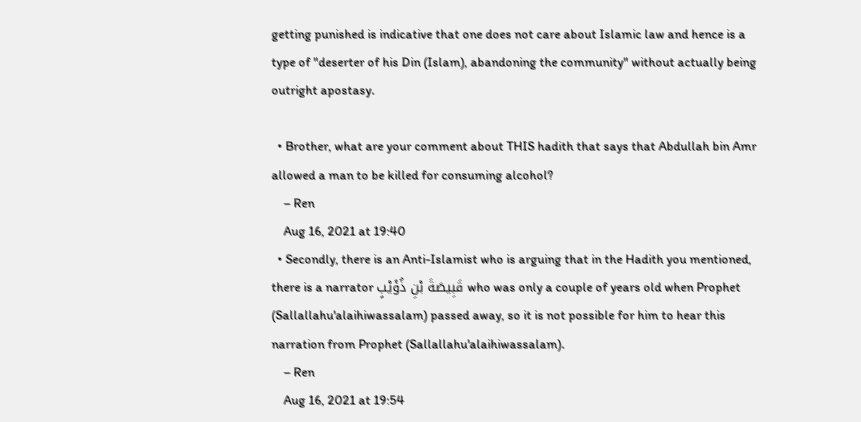getting punished is indicative that one does not care about Islamic law and hence is a type of "deserter of his Din (Islam), abandoning the community" without actually being outright apostasy.

  • Brother, what are your comment about THIS hadith that says that Abdullah bin Amr allowed a man to be killed for consuming alcohol?
    – Ren
    Aug 16, 2021 at 19:40
  • Secondly, there is an Anti-Islamist who is arguing that in the Hadith you mentioned, there is a narrator قَبِيصَةَ بْنِ ذُؤَيْبٍ who was only a couple of years old when Prophet (Sallallahu'alaihiwassalam) passed away, so it is not possible for him to hear this narration from Prophet (Sallallahu'alaihiwassalam).
    – Ren
    Aug 16, 2021 at 19:54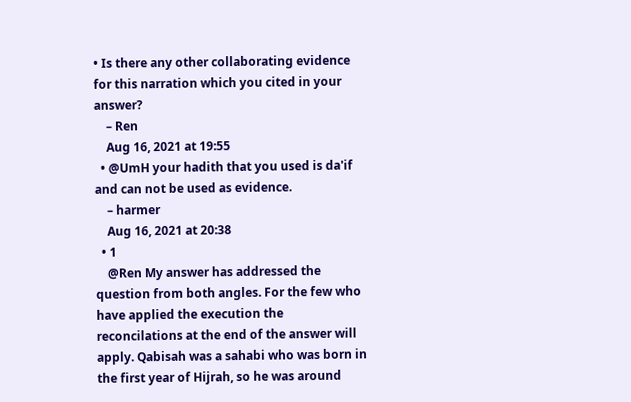• Is there any other collaborating evidence for this narration which you cited in your answer?
    – Ren
    Aug 16, 2021 at 19:55
  • @UmH your hadith that you used is da'if and can not be used as evidence.
    – harmer
    Aug 16, 2021 at 20:38
  • 1
    @Ren My answer has addressed the question from both angles. For the few who have applied the execution the reconcilations at the end of the answer will apply. Qabisah was a sahabi who was born in the first year of Hijrah, so he was around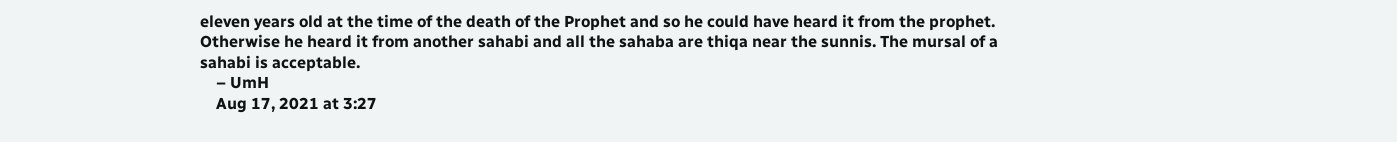eleven years old at the time of the death of the Prophet and so he could have heard it from the prophet. Otherwise he heard it from another sahabi and all the sahaba are thiqa near the sunnis. The mursal of a sahabi is acceptable.
    – UmH
    Aug 17, 2021 at 3:27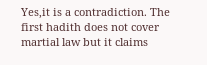Yes,it is a contradiction. The first hadith does not cover martial law but it claims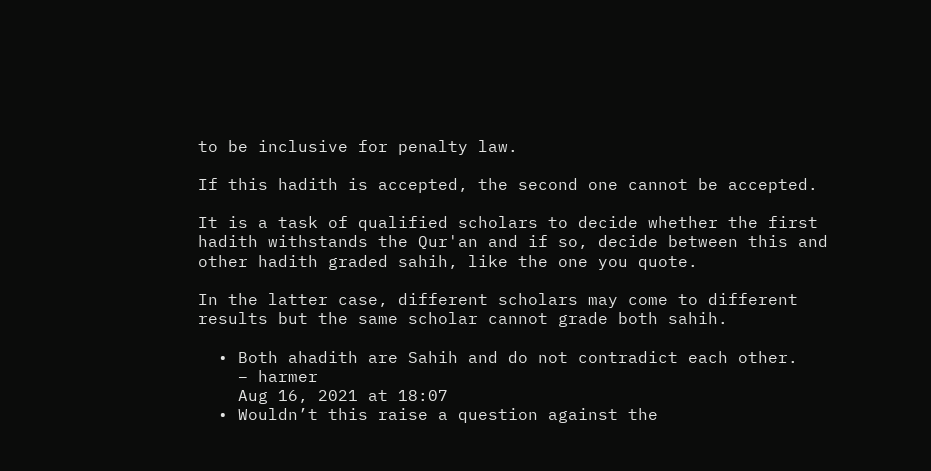to be inclusive for penalty law.

If this hadith is accepted, the second one cannot be accepted.

It is a task of qualified scholars to decide whether the first hadith withstands the Qur'an and if so, decide between this and other hadith graded sahih, like the one you quote.

In the latter case, different scholars may come to different results but the same scholar cannot grade both sahih.

  • Both ahadith are Sahih and do not contradict each other.
    – harmer
    Aug 16, 2021 at 18:07
  • Wouldn’t this raise a question against the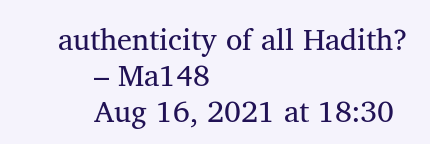authenticity of all Hadith?
    – Ma148
    Aug 16, 2021 at 18:30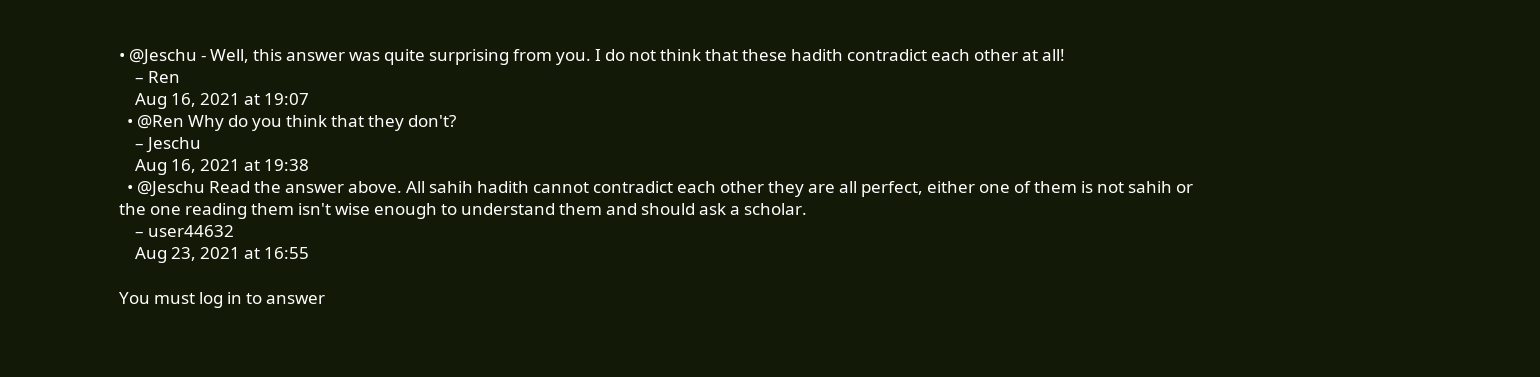• @Jeschu - Well, this answer was quite surprising from you. I do not think that these hadith contradict each other at all!
    – Ren
    Aug 16, 2021 at 19:07
  • @Ren Why do you think that they don't?
    – Jeschu
    Aug 16, 2021 at 19:38
  • @Jeschu Read the answer above. All sahih hadith cannot contradict each other they are all perfect, either one of them is not sahih or the one reading them isn't wise enough to understand them and should ask a scholar.
    – user44632
    Aug 23, 2021 at 16:55

You must log in to answer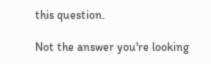this question.

Not the answer you're looking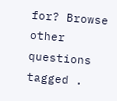for? Browse other questions tagged .